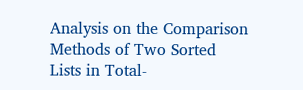Analysis on the Comparison Methods of Two Sorted Lists in Total-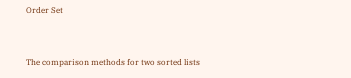Order Set


The comparison methods for two sorted lists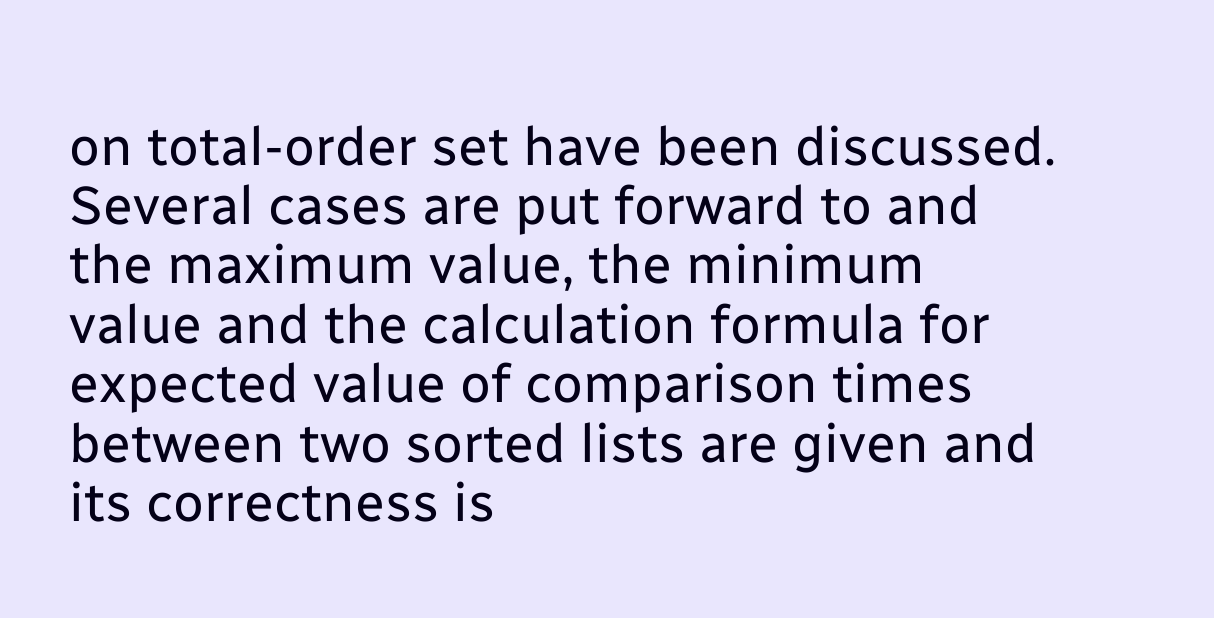on total-order set have been discussed. Several cases are put forward to and the maximum value, the minimum value and the calculation formula for expected value of comparison times between two sorted lists are given and its correctness is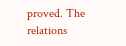proved. The relations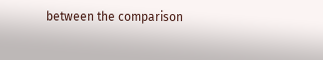between the comparison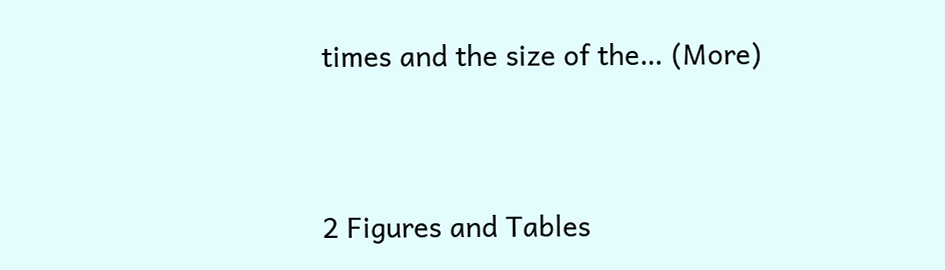times and the size of the… (More)


2 Figures and Tables